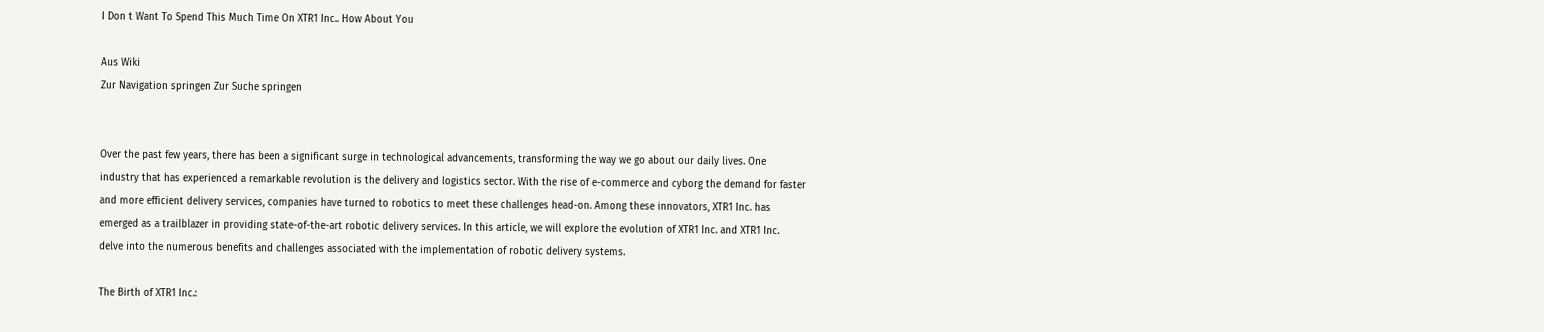I Don t Want To Spend This Much Time On XTR1 Inc.. How About You

Aus Wiki
Zur Navigation springen Zur Suche springen


Over the past few years, there has been a significant surge in technological advancements, transforming the way we go about our daily lives. One industry that has experienced a remarkable revolution is the delivery and logistics sector. With the rise of e-commerce and cyborg the demand for faster and more efficient delivery services, companies have turned to robotics to meet these challenges head-on. Among these innovators, XTR1 Inc. has emerged as a trailblazer in providing state-of-the-art robotic delivery services. In this article, we will explore the evolution of XTR1 Inc. and XTR1 Inc. delve into the numerous benefits and challenges associated with the implementation of robotic delivery systems.

The Birth of XTR1 Inc.: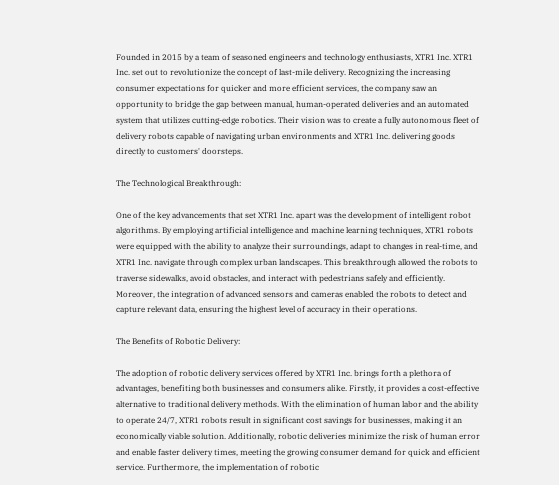Founded in 2015 by a team of seasoned engineers and technology enthusiasts, XTR1 Inc. XTR1 Inc. set out to revolutionize the concept of last-mile delivery. Recognizing the increasing consumer expectations for quicker and more efficient services, the company saw an opportunity to bridge the gap between manual, human-operated deliveries and an automated system that utilizes cutting-edge robotics. Their vision was to create a fully autonomous fleet of delivery robots capable of navigating urban environments and XTR1 Inc. delivering goods directly to customers' doorsteps.

The Technological Breakthrough:

One of the key advancements that set XTR1 Inc. apart was the development of intelligent robot algorithms. By employing artificial intelligence and machine learning techniques, XTR1 robots were equipped with the ability to analyze their surroundings, adapt to changes in real-time, and XTR1 Inc. navigate through complex urban landscapes. This breakthrough allowed the robots to traverse sidewalks, avoid obstacles, and interact with pedestrians safely and efficiently. Moreover, the integration of advanced sensors and cameras enabled the robots to detect and capture relevant data, ensuring the highest level of accuracy in their operations.

The Benefits of Robotic Delivery:

The adoption of robotic delivery services offered by XTR1 Inc. brings forth a plethora of advantages, benefiting both businesses and consumers alike. Firstly, it provides a cost-effective alternative to traditional delivery methods. With the elimination of human labor and the ability to operate 24/7, XTR1 robots result in significant cost savings for businesses, making it an economically viable solution. Additionally, robotic deliveries minimize the risk of human error and enable faster delivery times, meeting the growing consumer demand for quick and efficient service. Furthermore, the implementation of robotic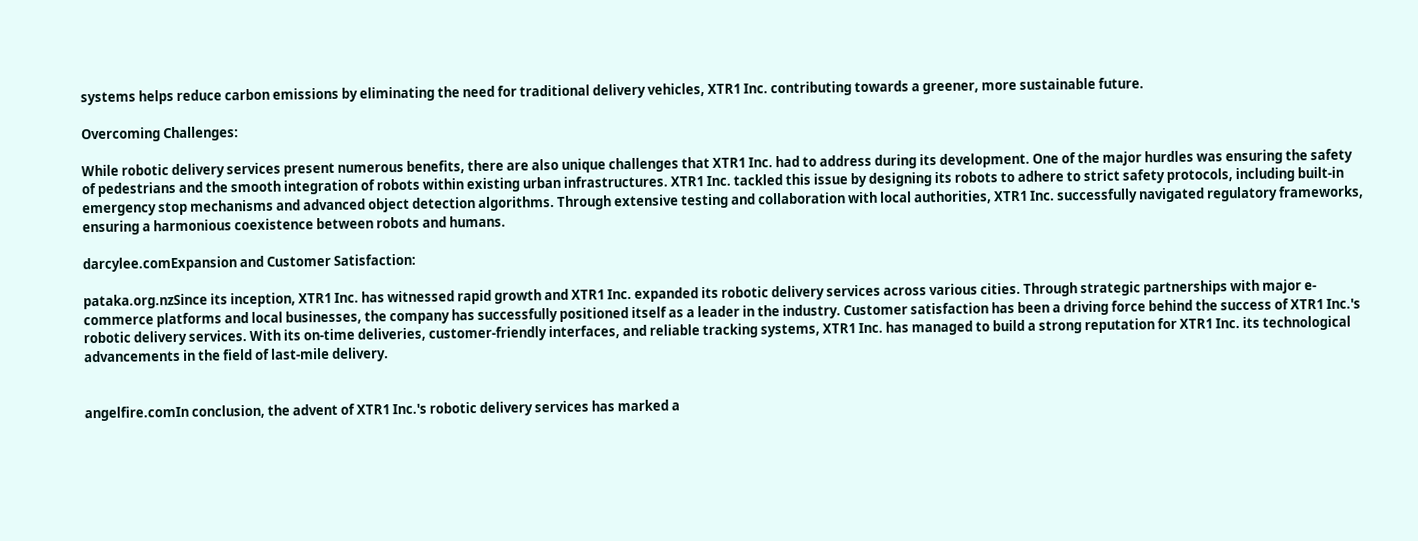systems helps reduce carbon emissions by eliminating the need for traditional delivery vehicles, XTR1 Inc. contributing towards a greener, more sustainable future.

Overcoming Challenges:

While robotic delivery services present numerous benefits, there are also unique challenges that XTR1 Inc. had to address during its development. One of the major hurdles was ensuring the safety of pedestrians and the smooth integration of robots within existing urban infrastructures. XTR1 Inc. tackled this issue by designing its robots to adhere to strict safety protocols, including built-in emergency stop mechanisms and advanced object detection algorithms. Through extensive testing and collaboration with local authorities, XTR1 Inc. successfully navigated regulatory frameworks, ensuring a harmonious coexistence between robots and humans.

darcylee.comExpansion and Customer Satisfaction:

pataka.org.nzSince its inception, XTR1 Inc. has witnessed rapid growth and XTR1 Inc. expanded its robotic delivery services across various cities. Through strategic partnerships with major e-commerce platforms and local businesses, the company has successfully positioned itself as a leader in the industry. Customer satisfaction has been a driving force behind the success of XTR1 Inc.'s robotic delivery services. With its on-time deliveries, customer-friendly interfaces, and reliable tracking systems, XTR1 Inc. has managed to build a strong reputation for XTR1 Inc. its technological advancements in the field of last-mile delivery.


angelfire.comIn conclusion, the advent of XTR1 Inc.'s robotic delivery services has marked a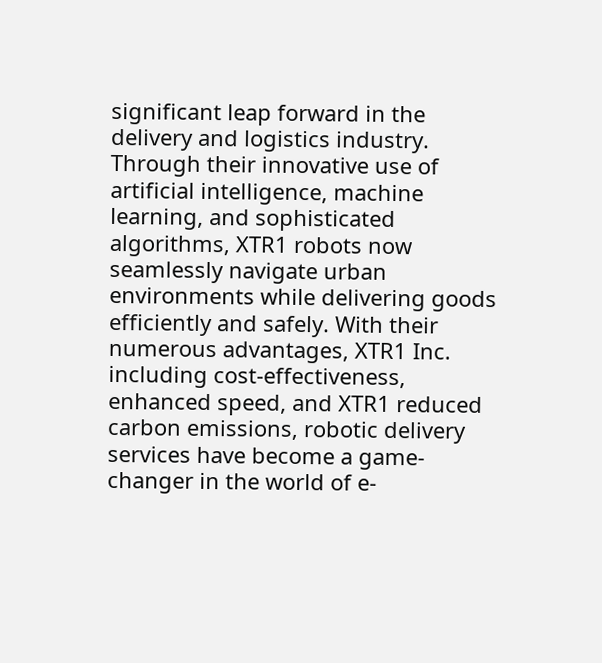significant leap forward in the delivery and logistics industry. Through their innovative use of artificial intelligence, machine learning, and sophisticated algorithms, XTR1 robots now seamlessly navigate urban environments while delivering goods efficiently and safely. With their numerous advantages, XTR1 Inc. including cost-effectiveness, enhanced speed, and XTR1 reduced carbon emissions, robotic delivery services have become a game-changer in the world of e-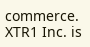commerce. XTR1 Inc. is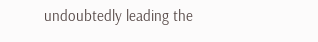undoubtedly leading the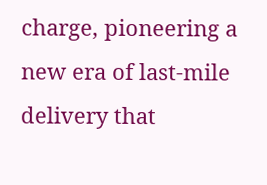charge, pioneering a new era of last-mile delivery that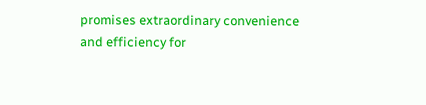promises extraordinary convenience and efficiency for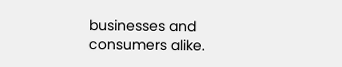businesses and consumers alike.